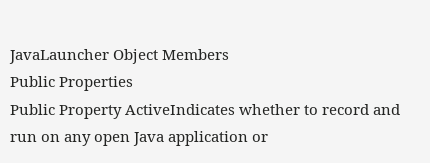JavaLauncher Object Members
Public Properties
Public Property ActiveIndicates whether to record and run on any open Java application or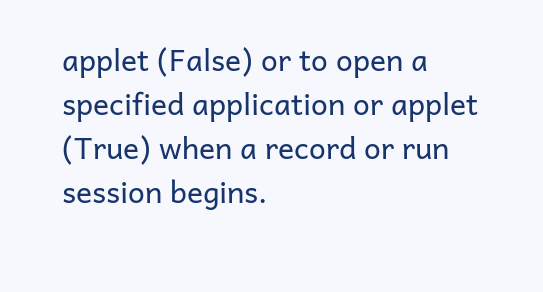applet (False) or to open a specified application or applet (True) when a record or run session begins.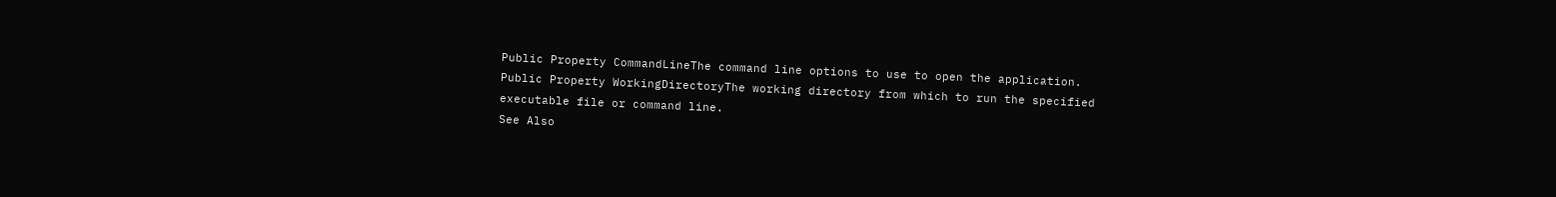Public Property CommandLineThe command line options to use to open the application.
Public Property WorkingDirectoryThe working directory from which to run the specified executable file or command line.
See Also